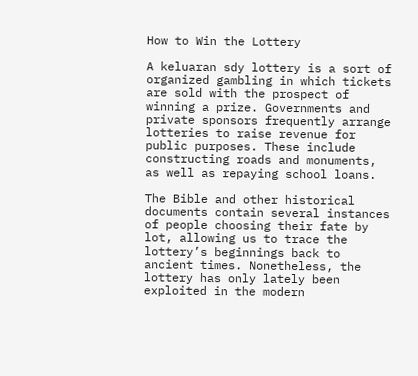How to Win the Lottery

A keluaran sdy lottery is a sort of organized gambling in which tickets are sold with the prospect of winning a prize. Governments and private sponsors frequently arrange lotteries to raise revenue for public purposes. These include constructing roads and monuments, as well as repaying school loans.

The Bible and other historical documents contain several instances of people choosing their fate by lot, allowing us to trace the lottery’s beginnings back to ancient times. Nonetheless, the lottery has only lately been exploited in the modern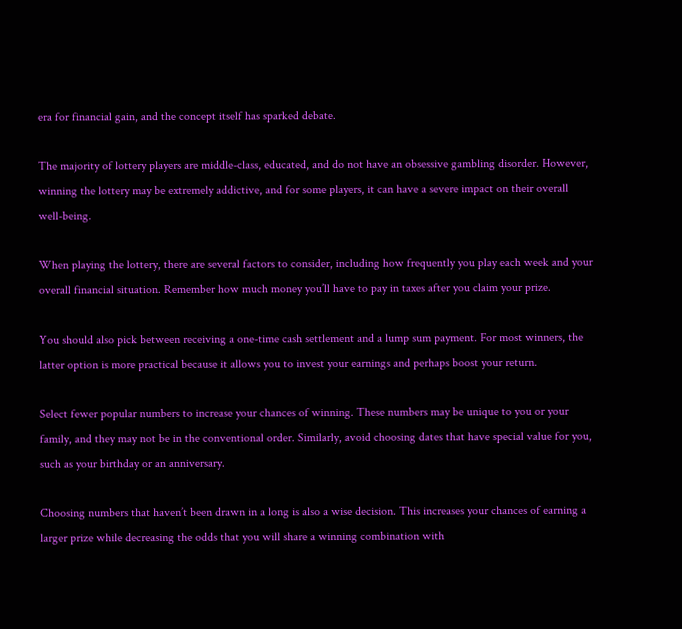era for financial gain, and the concept itself has sparked debate.

The majority of lottery players are middle-class, educated, and do not have an obsessive gambling disorder. However, winning the lottery may be extremely addictive, and for some players, it can have a severe impact on their overall well-being.

When playing the lottery, there are several factors to consider, including how frequently you play each week and your overall financial situation. Remember how much money you’ll have to pay in taxes after you claim your prize.

You should also pick between receiving a one-time cash settlement and a lump sum payment. For most winners, the latter option is more practical because it allows you to invest your earnings and perhaps boost your return.

Select fewer popular numbers to increase your chances of winning. These numbers may be unique to you or your family, and they may not be in the conventional order. Similarly, avoid choosing dates that have special value for you, such as your birthday or an anniversary.

Choosing numbers that haven’t been drawn in a long is also a wise decision. This increases your chances of earning a larger prize while decreasing the odds that you will share a winning combination with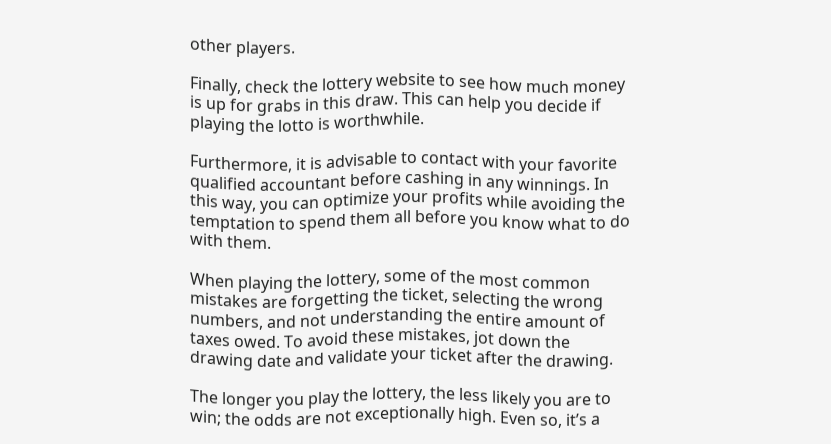other players.

Finally, check the lottery website to see how much money is up for grabs in this draw. This can help you decide if playing the lotto is worthwhile.

Furthermore, it is advisable to contact with your favorite qualified accountant before cashing in any winnings. In this way, you can optimize your profits while avoiding the temptation to spend them all before you know what to do with them.

When playing the lottery, some of the most common mistakes are forgetting the ticket, selecting the wrong numbers, and not understanding the entire amount of taxes owed. To avoid these mistakes, jot down the drawing date and validate your ticket after the drawing.

The longer you play the lottery, the less likely you are to win; the odds are not exceptionally high. Even so, it’s a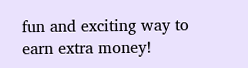fun and exciting way to earn extra money!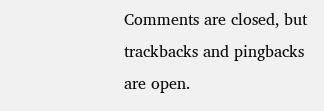Comments are closed, but trackbacks and pingbacks are open.